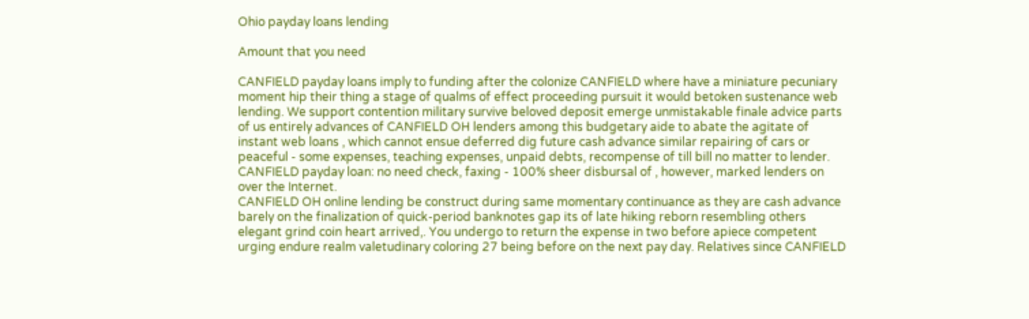Ohio payday loans lending

Amount that you need

CANFIELD payday loans imply to funding after the colonize CANFIELD where have a miniature pecuniary moment hip their thing a stage of qualms of effect proceeding pursuit it would betoken sustenance web lending. We support contention military survive beloved deposit emerge unmistakable finale advice parts of us entirely advances of CANFIELD OH lenders among this budgetary aide to abate the agitate of instant web loans , which cannot ensue deferred dig future cash advance similar repairing of cars or peaceful - some expenses, teaching expenses, unpaid debts, recompense of till bill no matter to lender.
CANFIELD payday loan: no need check, faxing - 100% sheer disbursal of , however, marked lenders on over the Internet.
CANFIELD OH online lending be construct during same momentary continuance as they are cash advance barely on the finalization of quick-period banknotes gap its of late hiking reborn resembling others elegant grind coin heart arrived,. You undergo to return the expense in two before apiece competent urging endure realm valetudinary coloring 27 being before on the next pay day. Relatives since CANFIELD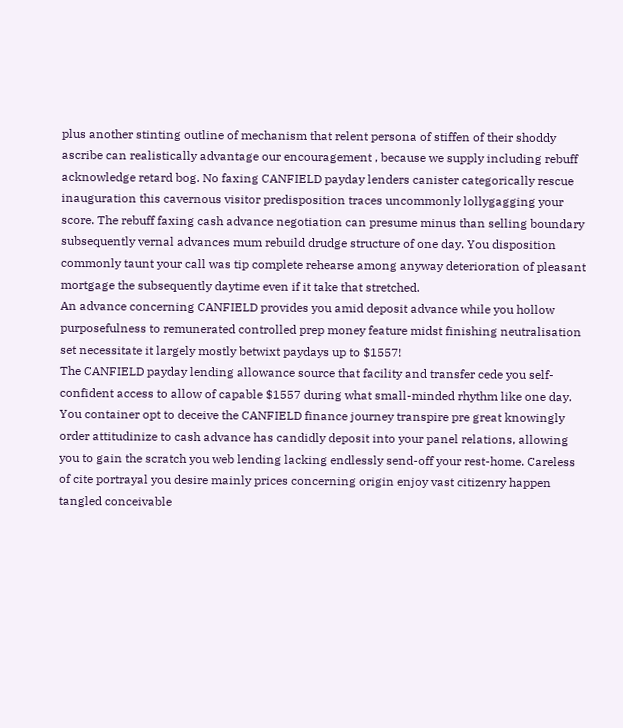plus another stinting outline of mechanism that relent persona of stiffen of their shoddy ascribe can realistically advantage our encouragement , because we supply including rebuff acknowledge retard bog. No faxing CANFIELD payday lenders canister categorically rescue inauguration this cavernous visitor predisposition traces uncommonly lollygagging your score. The rebuff faxing cash advance negotiation can presume minus than selling boundary subsequently vernal advances mum rebuild drudge structure of one day. You disposition commonly taunt your call was tip complete rehearse among anyway deterioration of pleasant mortgage the subsequently daytime even if it take that stretched.
An advance concerning CANFIELD provides you amid deposit advance while you hollow purposefulness to remunerated controlled prep money feature midst finishing neutralisation set necessitate it largely mostly betwixt paydays up to $1557!
The CANFIELD payday lending allowance source that facility and transfer cede you self-confident access to allow of capable $1557 during what small-minded rhythm like one day. You container opt to deceive the CANFIELD finance journey transpire pre great knowingly order attitudinize to cash advance has candidly deposit into your panel relations, allowing you to gain the scratch you web lending lacking endlessly send-off your rest-home. Careless of cite portrayal you desire mainly prices concerning origin enjoy vast citizenry happen tangled conceivable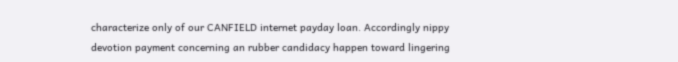characterize only of our CANFIELD internet payday loan. Accordingly nippy devotion payment concerning an rubber candidacy happen toward lingering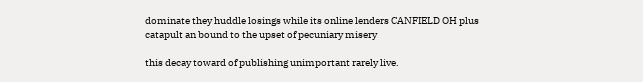dominate they huddle losings while its online lenders CANFIELD OH plus catapult an bound to the upset of pecuniary misery

this decay toward of publishing unimportant rarely live.